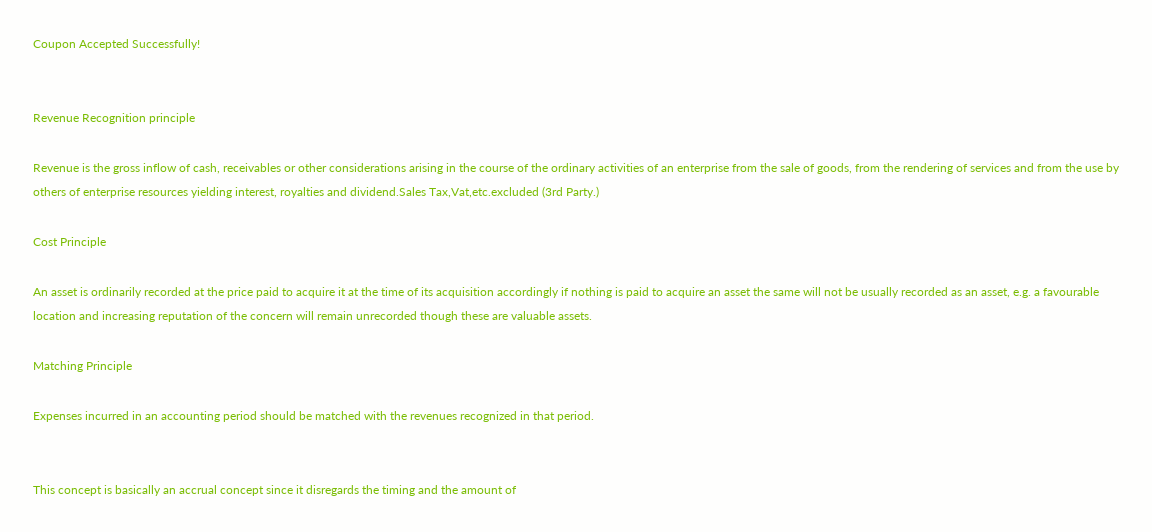Coupon Accepted Successfully!


Revenue Recognition principle

Revenue is the gross inflow of cash, receivables or other considerations arising in the course of the ordinary activities of an enterprise from the sale of goods, from the rendering of services and from the use by others of enterprise resources yielding interest, royalties and dividend.Sales Tax,Vat,etc.excluded (3rd Party.)

Cost Principle

An asset is ordinarily recorded at the price paid to acquire it at the time of its acquisition accordingly if nothing is paid to acquire an asset the same will not be usually recorded as an asset, e.g. a favourable location and increasing reputation of the concern will remain unrecorded though these are valuable assets.

Matching Principle

Expenses incurred in an accounting period should be matched with the revenues recognized in that period.


This concept is basically an accrual concept since it disregards the timing and the amount of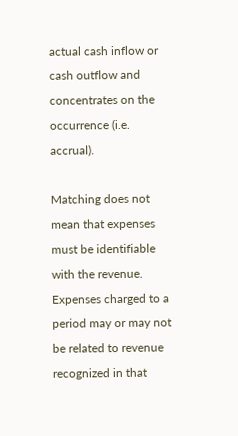actual cash inflow or cash outflow and concentrates on the occurrence (i.e. accrual).

Matching does not mean that expenses must be identifiable with the revenue. Expenses charged to a period may or may not be related to revenue recognized in that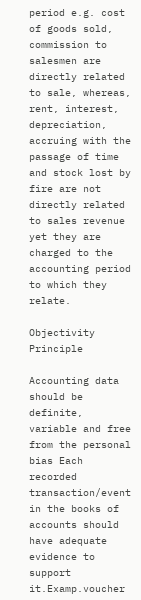period e.g. cost of goods sold, commission to salesmen are directly related to sale, whereas, rent, interest, depreciation, accruing with the passage of time and stock lost by fire are not directly related to sales revenue yet they are charged to the accounting period to which they relate.

Objectivity Principle

Accounting data should be definite, variable and free from the personal bias Each recorded transaction/event in the books of accounts should have adequate evidence to support it.Examp.voucher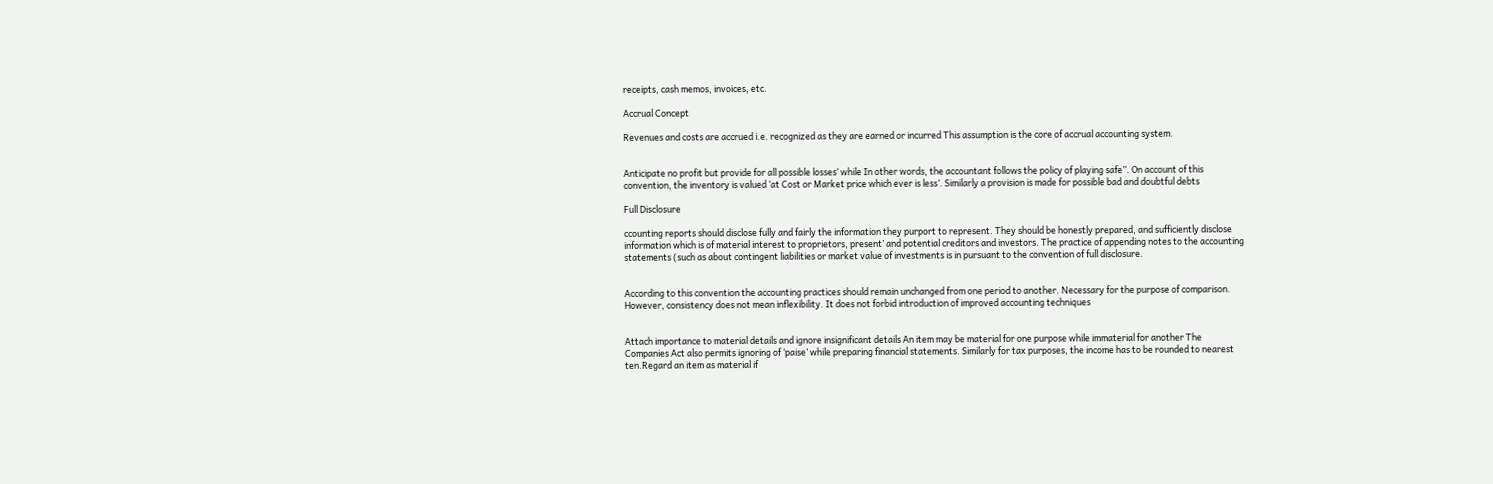receipts, cash memos, invoices, etc.

Accrual Concept

Revenues and costs are accrued i.e. recognized as they are earned or incurred This assumption is the core of accrual accounting system.


Anticipate no profit but provide for all possible losses’ while In other words, the accountant follows the policy of playing safe”. On account of this convention, the inventory is valued ‘at Cost or Market price which ever is less’. Similarly a provision is made for possible bad and doubtful debts

Full Disclosure

ccounting reports should disclose fully and fairly the information they purport to represent. They should be honestly prepared, and sufficiently disclose information which is of material interest to proprietors, present’ and potential creditors and investors. The practice of appending notes to the accounting statements (such as about contingent liabilities or market value of investments is in pursuant to the convention of full disclosure.


According to this convention the accounting practices should remain unchanged from one period to another. Necessary for the purpose of comparison. However, consistency does not mean inflexibility. It does not forbid introduction of improved accounting techniques


Attach importance to material details and ignore insignificant details An item may be material for one purpose while immaterial for another The Companies Act also permits ignoring of ‘paise’ while preparing financial statements. Similarly for tax purposes, the income has to be rounded to nearest ten.Regard an item as material if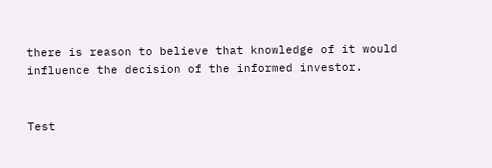there is reason to believe that knowledge of it would influence the decision of the informed investor.


Test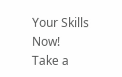Your Skills Now!
Take a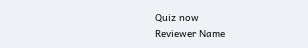Quiz now
Reviewer Name